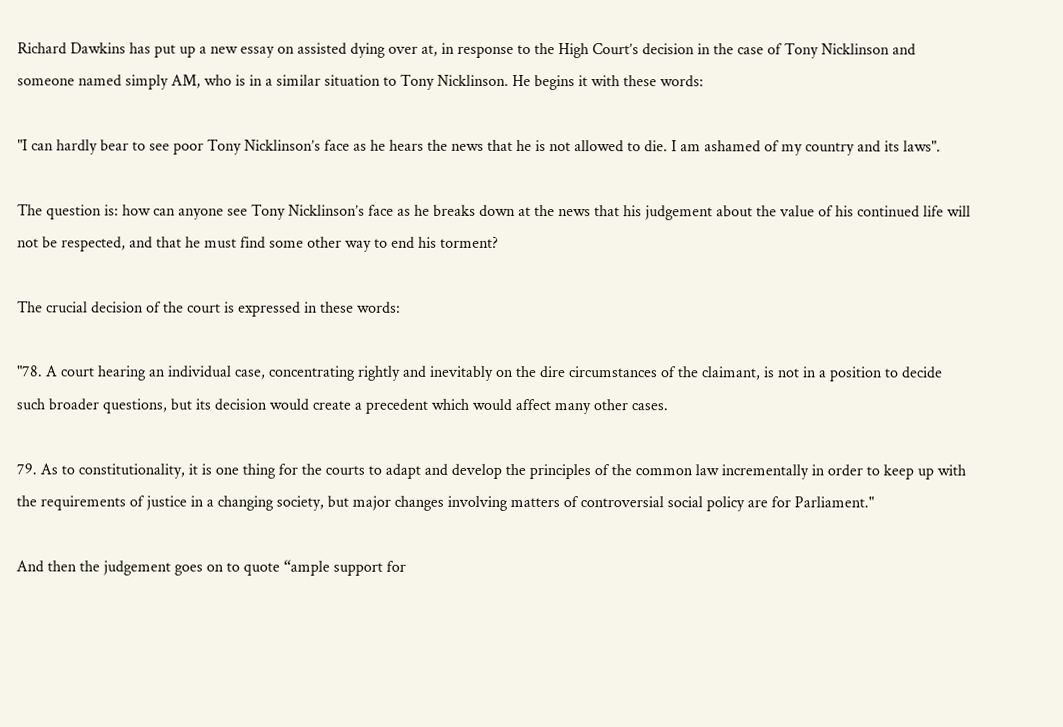Richard Dawkins has put up a new essay on assisted dying over at, in response to the High Court’s decision in the case of Tony Nicklinson and someone named simply AM, who is in a similar situation to Tony Nicklinson. He begins it with these words:

"I can hardly bear to see poor Tony Nicklinson’s face as he hears the news that he is not allowed to die. I am ashamed of my country and its laws".

The question is: how can anyone see Tony Nicklinson’s face as he breaks down at the news that his judgement about the value of his continued life will not be respected, and that he must find some other way to end his torment?

The crucial decision of the court is expressed in these words:

"78. A court hearing an individual case, concentrating rightly and inevitably on the dire circumstances of the claimant, is not in a position to decide such broader questions, but its decision would create a precedent which would affect many other cases.

79. As to constitutionality, it is one thing for the courts to adapt and develop the principles of the common law incrementally in order to keep up with the requirements of justice in a changing society, but major changes involving matters of controversial social policy are for Parliament."

And then the judgement goes on to quote “ample support for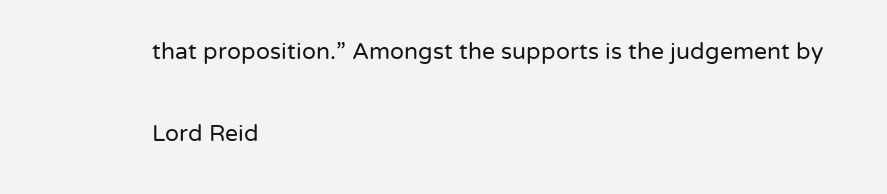that proposition.” Amongst the supports is the judgement by

Lord Reid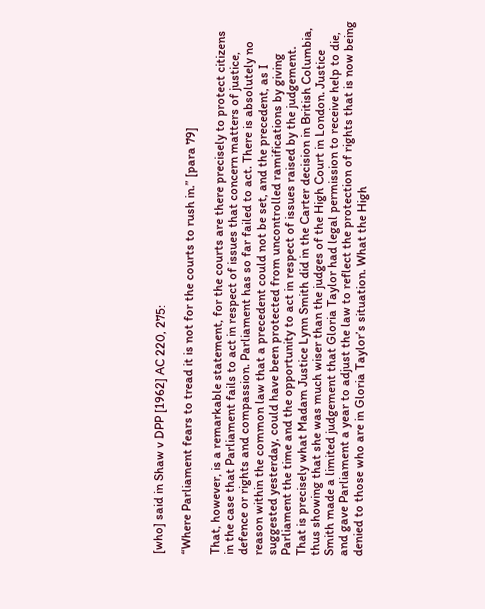[who] said in Shaw v DPP [1962] AC 220, 275:

“Where Parliament fears to tread it is not for the courts to rush in.” [para 79]

That, however, is a remarkable statement, for the courts are there precisely to protect citizens in the case that Parliament fails to act in respect of issues that concern matters of justice, defence or rights and compassion. Parliament has so far failed to act. There is absolutely no reason within the common law that a precedent could not be set, and the precedent, as I suggested yesterday, could have been protected from uncontrolled ramifications by giving Parliament the time and the opportunity to act in respect of issues raised by the judgement. That is precisely what Madam Justice Lynn Smith did in the Carter decision in British Columbia, thus showing that she was much wiser than the judges of the High Court in London. Justice Smith made a limited judgement that Gloria Taylor had legal permission to receive help to die, and gave Parliament a year to adjust the law to reflect the protection of rights that is now being denied to those who are in Gloria Taylor’s situation. What the High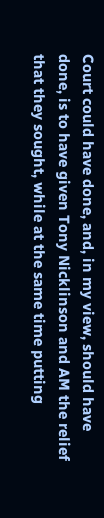Court could have done, and, in my view, should have done, is to have given Tony Nicklinson and AM the relief that they sought, while at the same time putting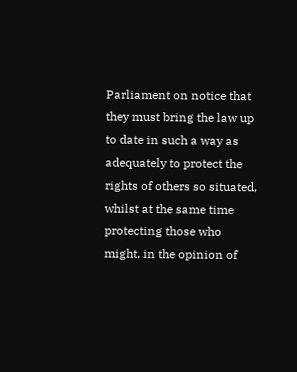Parliament on notice that they must bring the law up to date in such a way as adequately to protect the rights of others so situated, whilst at the same time protecting those who might, in the opinion of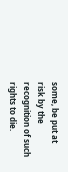some, be put at risk by the recognition of such rights to die.